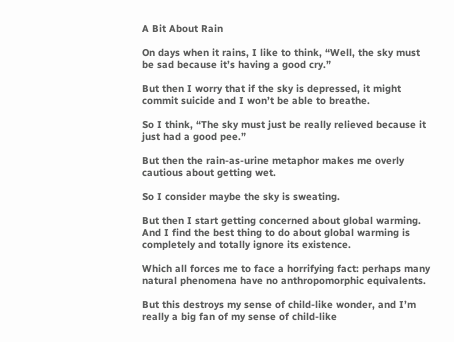A Bit About Rain

On days when it rains, I like to think, “Well, the sky must be sad because it’s having a good cry.”

But then I worry that if the sky is depressed, it might commit suicide and I won’t be able to breathe.

So I think, “The sky must just be really relieved because it just had a good pee.”

But then the rain-as-urine metaphor makes me overly cautious about getting wet.

So I consider maybe the sky is sweating.

But then I start getting concerned about global warming. And I find the best thing to do about global warming is completely and totally ignore its existence.

Which all forces me to face a horrifying fact: perhaps many natural phenomena have no anthropomorphic equivalents.

But this destroys my sense of child-like wonder, and I’m really a big fan of my sense of child-like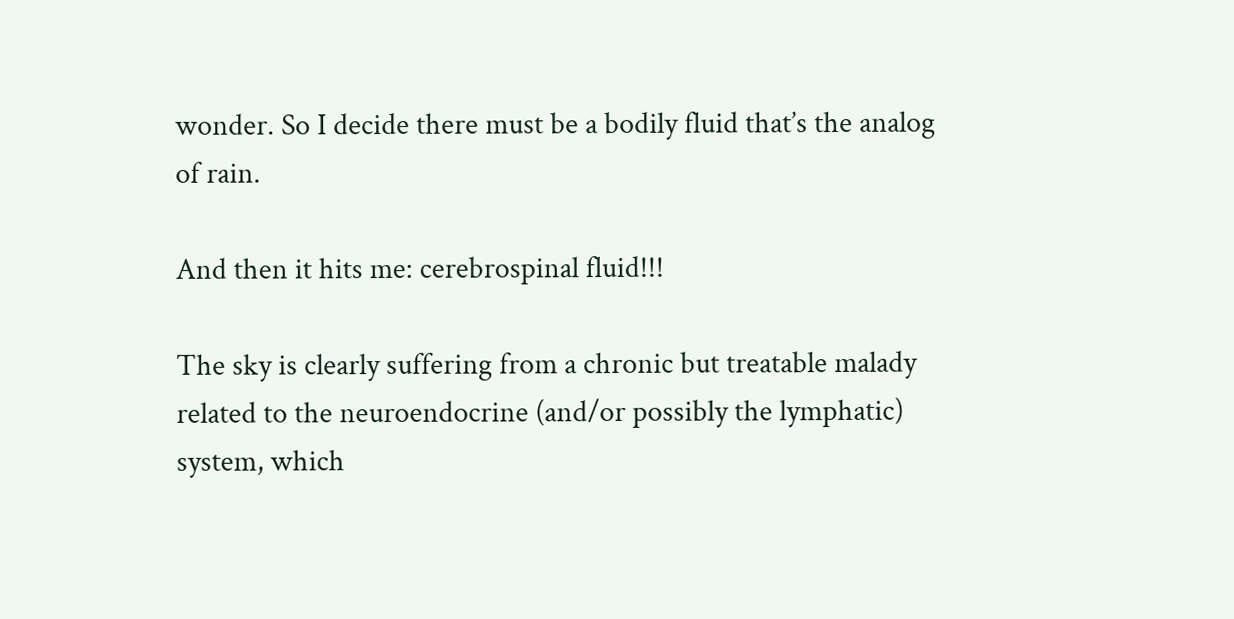wonder. So I decide there must be a bodily fluid that’s the analog of rain.

And then it hits me: cerebrospinal fluid!!!

The sky is clearly suffering from a chronic but treatable malady related to the neuroendocrine (and/or possibly the lymphatic) system, which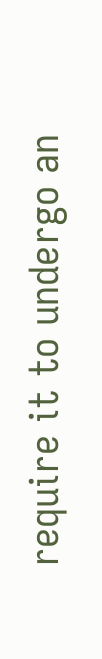require it to undergo an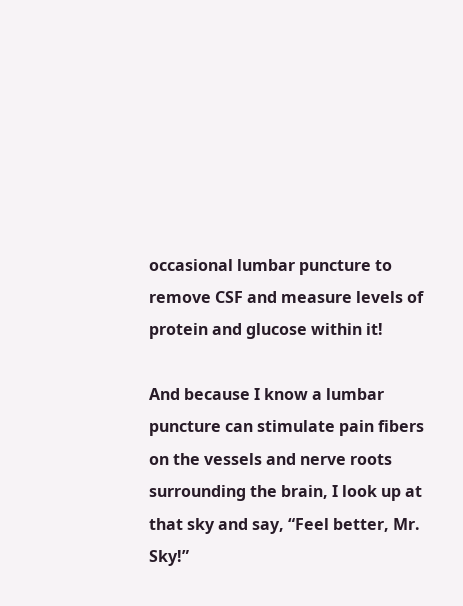occasional lumbar puncture to remove CSF and measure levels of protein and glucose within it!

And because I know a lumbar puncture can stimulate pain fibers on the vessels and nerve roots surrounding the brain, I look up at that sky and say, “Feel better, Mr. Sky!”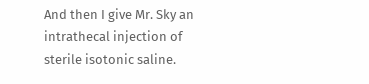And then I give Mr. Sky an intrathecal injection of sterile isotonic saline.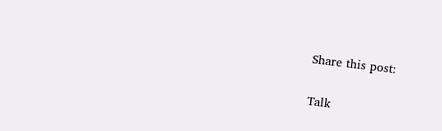Share this post:

Talk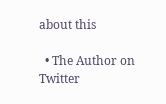about this

  • The Author on Twitter